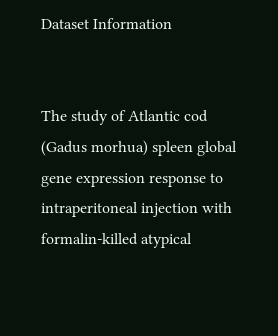Dataset Information


The study of Atlantic cod (Gadus morhua) spleen global gene expression response to intraperitoneal injection with formalin-killed atypical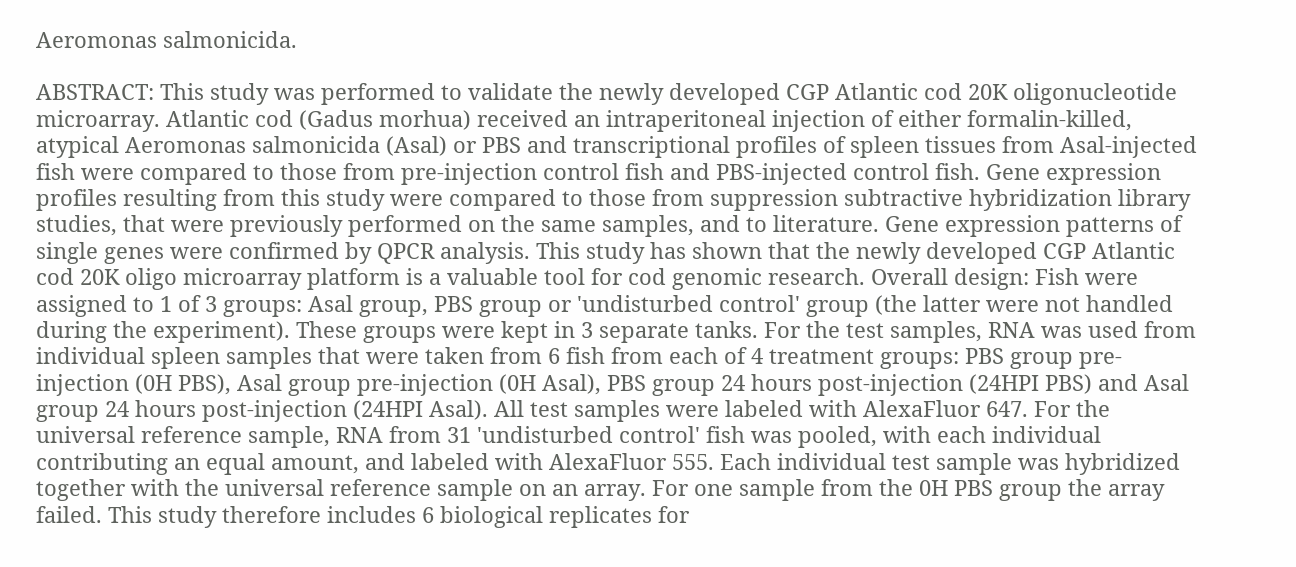Aeromonas salmonicida.

ABSTRACT: This study was performed to validate the newly developed CGP Atlantic cod 20K oligonucleotide microarray. Atlantic cod (Gadus morhua) received an intraperitoneal injection of either formalin-killed, atypical Aeromonas salmonicida (Asal) or PBS and transcriptional profiles of spleen tissues from Asal-injected fish were compared to those from pre-injection control fish and PBS-injected control fish. Gene expression profiles resulting from this study were compared to those from suppression subtractive hybridization library studies, that were previously performed on the same samples, and to literature. Gene expression patterns of single genes were confirmed by QPCR analysis. This study has shown that the newly developed CGP Atlantic cod 20K oligo microarray platform is a valuable tool for cod genomic research. Overall design: Fish were assigned to 1 of 3 groups: Asal group, PBS group or 'undisturbed control' group (the latter were not handled during the experiment). These groups were kept in 3 separate tanks. For the test samples, RNA was used from individual spleen samples that were taken from 6 fish from each of 4 treatment groups: PBS group pre-injection (0H PBS), Asal group pre-injection (0H Asal), PBS group 24 hours post-injection (24HPI PBS) and Asal group 24 hours post-injection (24HPI Asal). All test samples were labeled with AlexaFluor 647. For the universal reference sample, RNA from 31 'undisturbed control' fish was pooled, with each individual contributing an equal amount, and labeled with AlexaFluor 555. Each individual test sample was hybridized together with the universal reference sample on an array. For one sample from the 0H PBS group the array failed. This study therefore includes 6 biological replicates for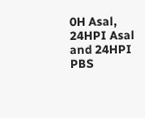0H Asal, 24HPI Asal and 24HPI PBS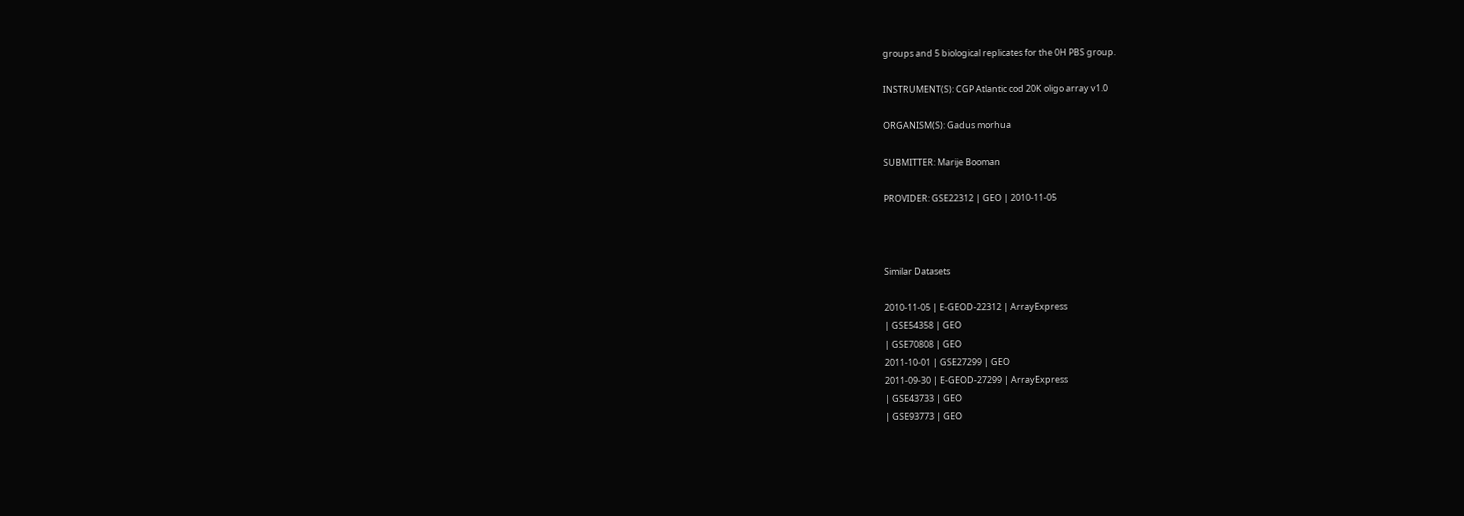groups and 5 biological replicates for the 0H PBS group.

INSTRUMENT(S): CGP Atlantic cod 20K oligo array v1.0

ORGANISM(S): Gadus morhua

SUBMITTER: Marije Booman

PROVIDER: GSE22312 | GEO | 2010-11-05



Similar Datasets

2010-11-05 | E-GEOD-22312 | ArrayExpress
| GSE54358 | GEO
| GSE70808 | GEO
2011-10-01 | GSE27299 | GEO
2011-09-30 | E-GEOD-27299 | ArrayExpress
| GSE43733 | GEO
| GSE93773 | GEO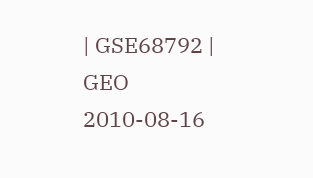| GSE68792 | GEO
2010-08-16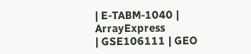| E-TABM-1040 | ArrayExpress
| GSE106111 | GEO